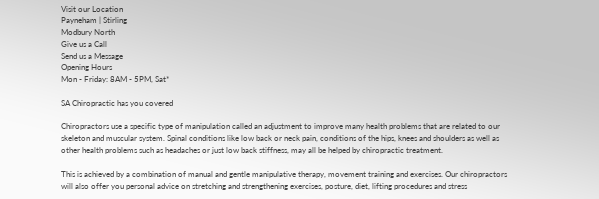Visit our Location
Payneham | Stirling
Modbury North
Give us a Call
Send us a Message
Opening Hours
Mon - Friday: 8AM - 5PM, Sat*

SA Chiropractic has you covered

Chiropractors use a specific type of manipulation called an adjustment to improve many health problems that are related to our skeleton and muscular system. Spinal conditions like low back or neck pain, conditions of the hips, knees and shoulders as well as other health problems such as headaches or just low back stiffness, may all be helped by chiropractic treatment.

This is achieved by a combination of manual and gentle manipulative therapy, movement training and exercises. Our chiropractors will also offer you personal advice on stretching and strengthening exercises, posture, diet, lifting procedures and stress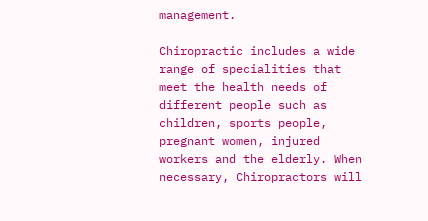management.

Chiropractic includes a wide range of specialities that meet the health needs of different people such as children, sports people, pregnant women, injured workers and the elderly. When necessary, Chiropractors will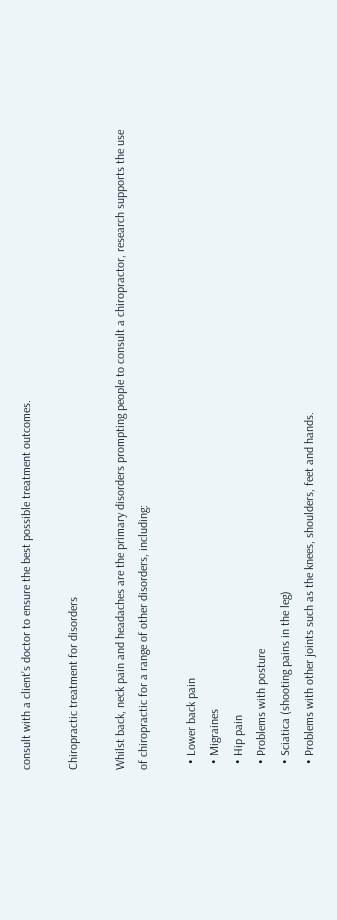consult with a client’s doctor to ensure the best possible treatment outcomes.

Chiropractic treatment for disorders

Whilst back, neck pain and headaches are the primary disorders prompting people to consult a chiropractor, research supports the use of chiropractic for a range of other disorders, including:

  • Lower back pain
  • Migraines
  • Hip pain
  • Problems with posture
  • Sciatica (shooting pains in the leg)
  • Problems with other joints such as the knees, shoulders, feet and hands.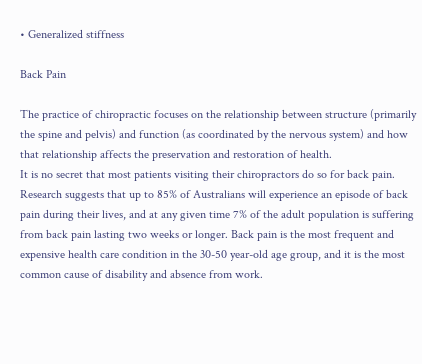• Generalized stiffness

Back Pain

The practice of chiropractic focuses on the relationship between structure (primarily the spine and pelvis) and function (as coordinated by the nervous system) and how that relationship affects the preservation and restoration of health.
It is no secret that most patients visiting their chiropractors do so for back pain.
Research suggests that up to 85% of Australians will experience an episode of back pain during their lives, and at any given time 7% of the adult population is suffering from back pain lasting two weeks or longer. Back pain is the most frequent and expensive health care condition in the 30-50 year-old age group, and it is the most common cause of disability and absence from work.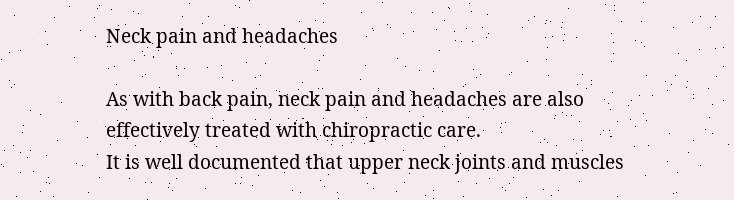Neck pain and headaches

As with back pain, neck pain and headaches are also effectively treated with chiropractic care.
It is well documented that upper neck joints and muscles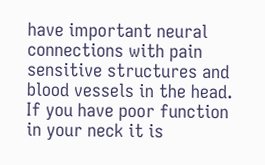have important neural connections with pain sensitive structures and blood vessels in the head. If you have poor function in your neck it is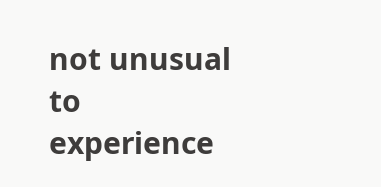not unusual to experience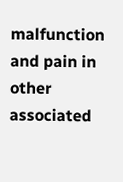malfunction and pain in other associated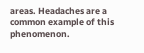areas. Headaches are a common example of this phenomenon.